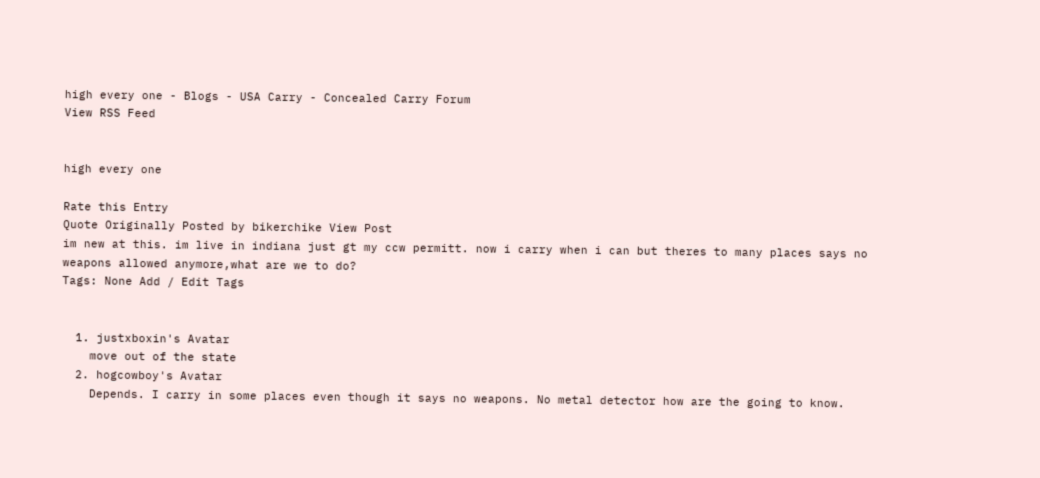high every one - Blogs - USA Carry - Concealed Carry Forum
View RSS Feed


high every one

Rate this Entry
Quote Originally Posted by bikerchike View Post
im new at this. im live in indiana just gt my ccw permitt. now i carry when i can but theres to many places says no weapons allowed anymore,what are we to do?
Tags: None Add / Edit Tags


  1. justxboxin's Avatar
    move out of the state
  2. hogcowboy's Avatar
    Depends. I carry in some places even though it says no weapons. No metal detector how are the going to know.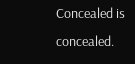Concealed is concealed.